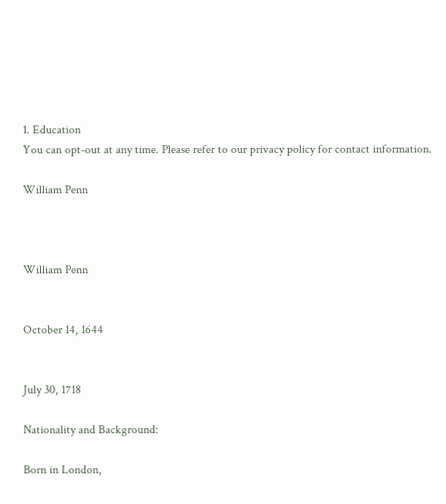1. Education
You can opt-out at any time. Please refer to our privacy policy for contact information.

William Penn



William Penn


October 14, 1644


July 30, 1718

Nationality and Background:

Born in London,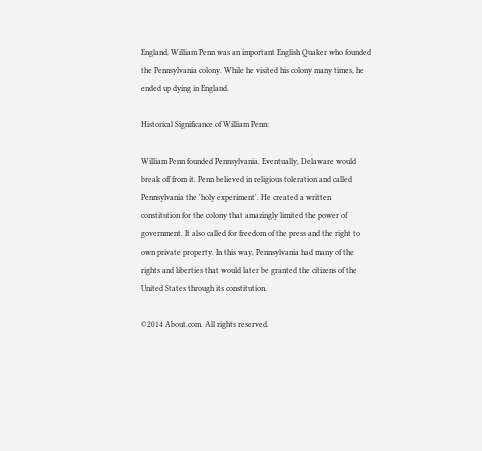England, William Penn was an important English Quaker who founded the Pennsylvania colony. While he visited his colony many times, he ended up dying in England.

Historical Significance of William Penn:

William Penn founded Pennsylvania. Eventually, Delaware would break off from it. Penn believed in religious toleration and called Pennsylvania the 'holy experiment'. He created a written constitution for the colony that amazingly limited the power of government. It also called for freedom of the press and the right to own private property. In this way, Pennsylvania had many of the rights and liberties that would later be granted the citizens of the United States through its constitution.

©2014 About.com. All rights reserved.